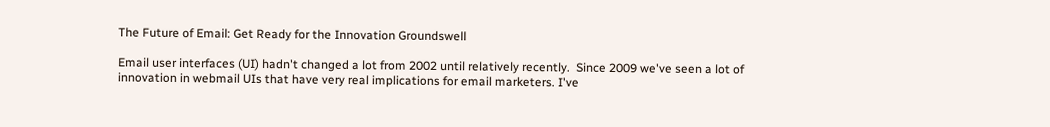The Future of Email: Get Ready for the Innovation Groundswell

Email user interfaces (UI) hadn't changed a lot from 2002 until relatively recently.  Since 2009 we've seen a lot of innovation in webmail UIs that have very real implications for email marketers. I've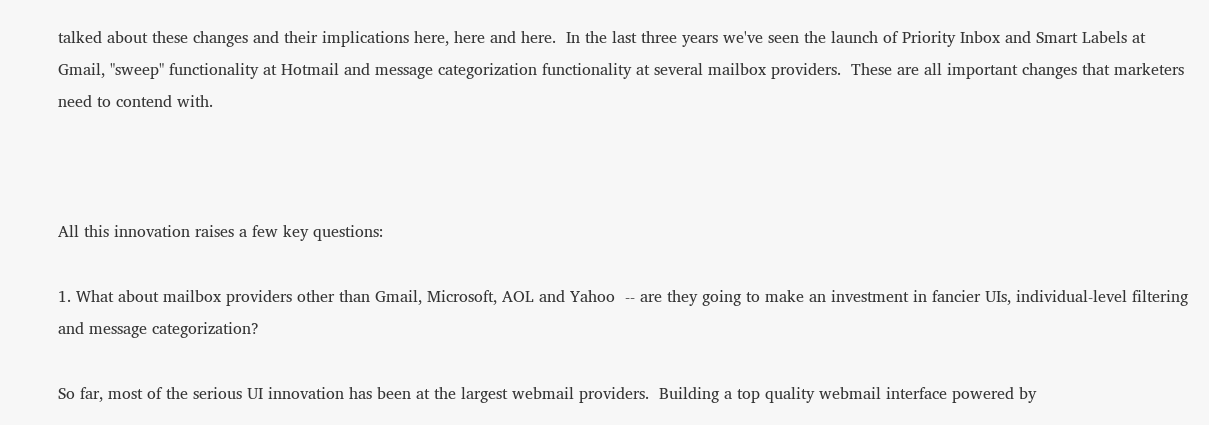talked about these changes and their implications here, here and here.  In the last three years we've seen the launch of Priority Inbox and Smart Labels at Gmail, "sweep" functionality at Hotmail and message categorization functionality at several mailbox providers.  These are all important changes that marketers need to contend with.



All this innovation raises a few key questions:

1. What about mailbox providers other than Gmail, Microsoft, AOL and Yahoo  -- are they going to make an investment in fancier UIs, individual-level filtering and message categorization?

So far, most of the serious UI innovation has been at the largest webmail providers.  Building a top quality webmail interface powered by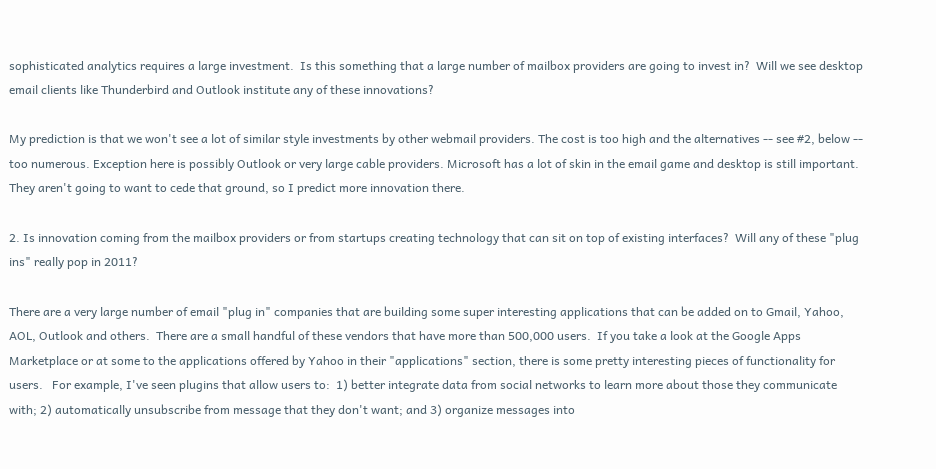sophisticated analytics requires a large investment.  Is this something that a large number of mailbox providers are going to invest in?  Will we see desktop email clients like Thunderbird and Outlook institute any of these innovations?

My prediction is that we won't see a lot of similar style investments by other webmail providers. The cost is too high and the alternatives -- see #2, below -- too numerous. Exception here is possibly Outlook or very large cable providers. Microsoft has a lot of skin in the email game and desktop is still important. They aren't going to want to cede that ground, so I predict more innovation there.

2. Is innovation coming from the mailbox providers or from startups creating technology that can sit on top of existing interfaces?  Will any of these "plug ins" really pop in 2011?

There are a very large number of email "plug in" companies that are building some super interesting applications that can be added on to Gmail, Yahoo, AOL, Outlook and others.  There are a small handful of these vendors that have more than 500,000 users.  If you take a look at the Google Apps Marketplace or at some to the applications offered by Yahoo in their "applications" section, there is some pretty interesting pieces of functionality for users.   For example, I've seen plugins that allow users to:  1) better integrate data from social networks to learn more about those they communicate with; 2) automatically unsubscribe from message that they don't want; and 3) organize messages into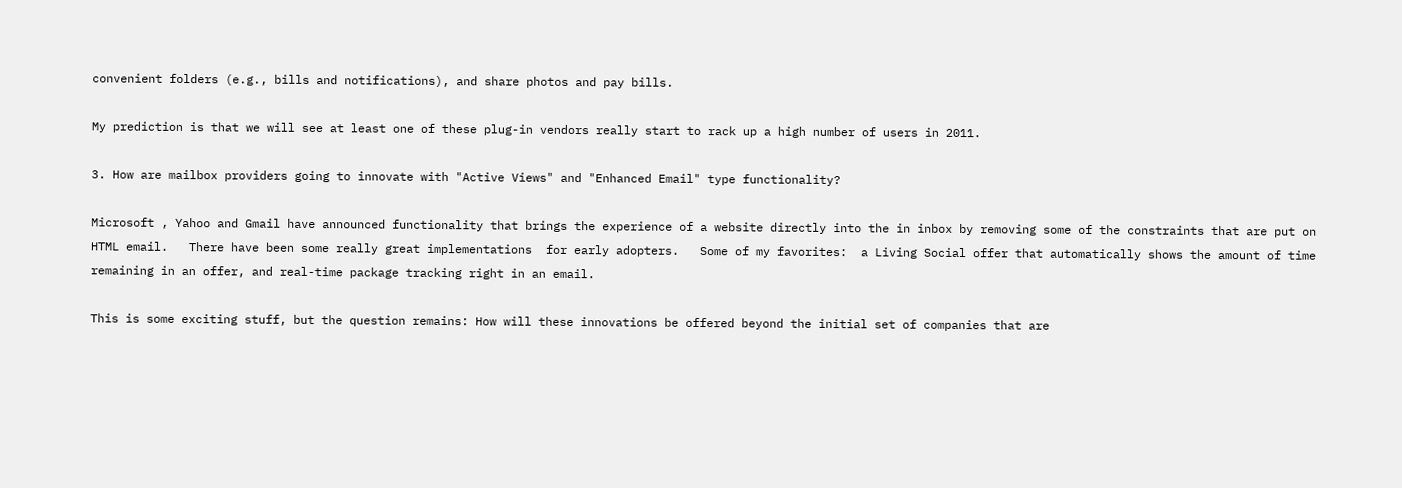convenient folders (e.g., bills and notifications), and share photos and pay bills.

My prediction is that we will see at least one of these plug-in vendors really start to rack up a high number of users in 2011.

3. How are mailbox providers going to innovate with "Active Views" and "Enhanced Email" type functionality?

Microsoft , Yahoo and Gmail have announced functionality that brings the experience of a website directly into the in inbox by removing some of the constraints that are put on HTML email.   There have been some really great implementations  for early adopters.   Some of my favorites:  a Living Social offer that automatically shows the amount of time remaining in an offer, and real-time package tracking right in an email.

This is some exciting stuff, but the question remains: How will these innovations be offered beyond the initial set of companies that are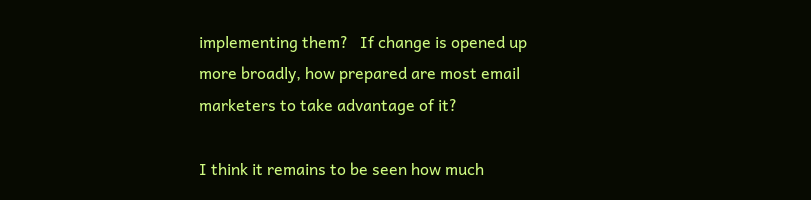implementing them?   If change is opened up more broadly, how prepared are most email marketers to take advantage of it?

I think it remains to be seen how much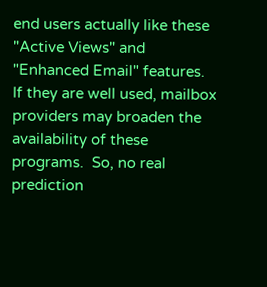end users actually like these "Active Views" and "Enhanced Email" features.  If they are well used, mailbox providers may broaden the availability of these programs.  So, no real prediction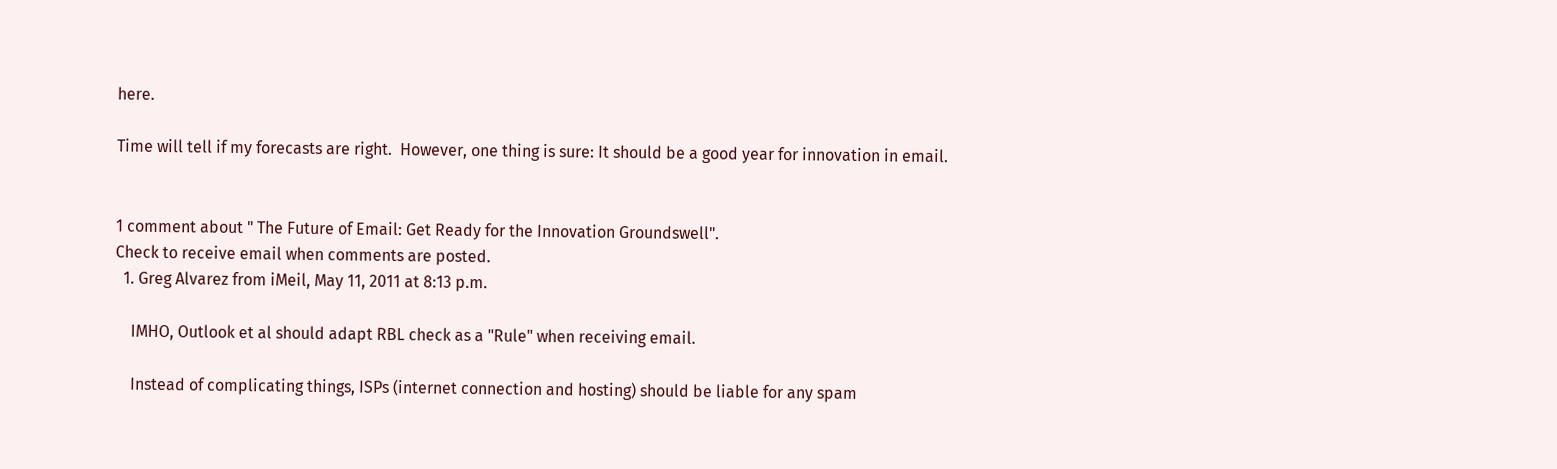here.

Time will tell if my forecasts are right.  However, one thing is sure: It should be a good year for innovation in email.


1 comment about " The Future of Email: Get Ready for the Innovation Groundswell".
Check to receive email when comments are posted.
  1. Greg Alvarez from iMeil, May 11, 2011 at 8:13 p.m.

    IMHO, Outlook et al should adapt RBL check as a "Rule" when receiving email.

    Instead of complicating things, ISPs (internet connection and hosting) should be liable for any spam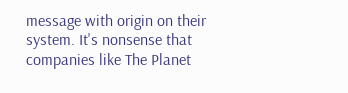message with origin on their system. It's nonsense that companies like The Planet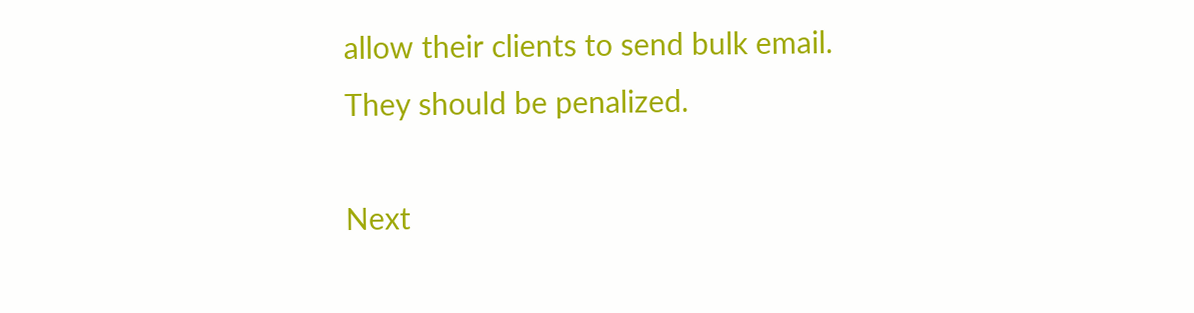allow their clients to send bulk email. They should be penalized.

Next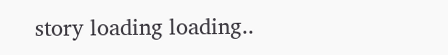story loading loading..